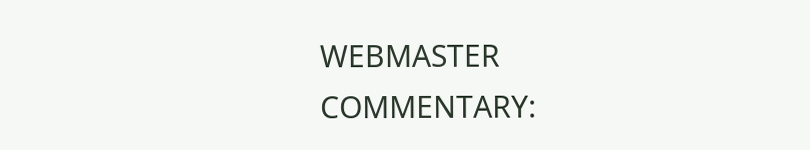WEBMASTER COMMENTARY: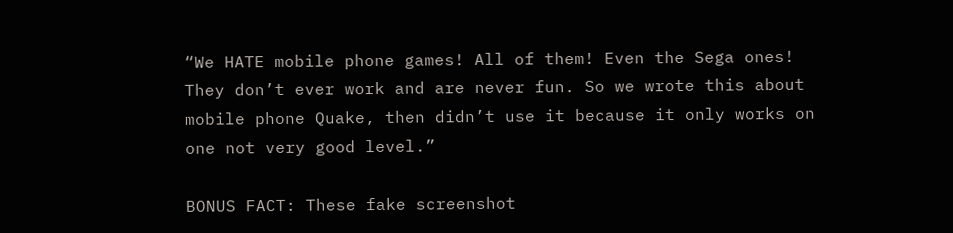“We HATE mobile phone games! All of them! Even the Sega ones! They don’t ever work and are never fun. So we wrote this about mobile phone Quake, then didn’t use it because it only works on one not very good level.”

BONUS FACT: These fake screenshot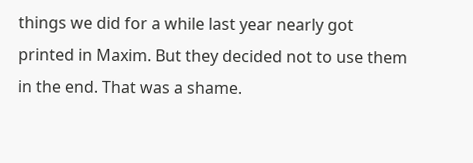things we did for a while last year nearly got printed in Maxim. But they decided not to use them in the end. That was a shame.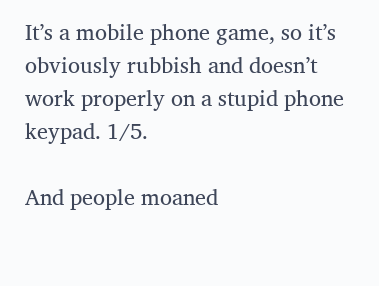It’s a mobile phone game, so it’s obviously rubbish and doesn’t work properly on a stupid phone keypad. 1/5.

And people moaned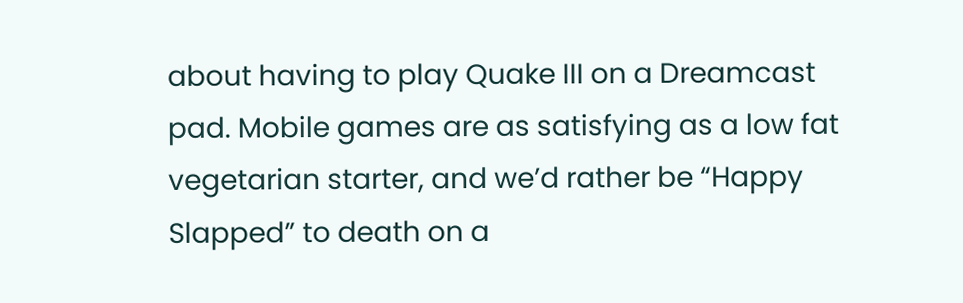about having to play Quake III on a Dreamcast pad. Mobile games are as satisfying as a low fat vegetarian starter, and we’d rather be “Happy Slapped” to death on a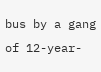bus by a gang of 12-year-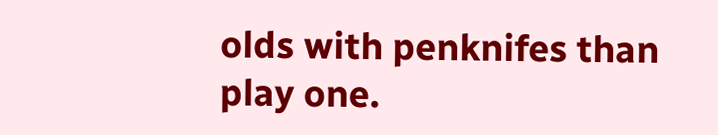olds with penknifes than play one.